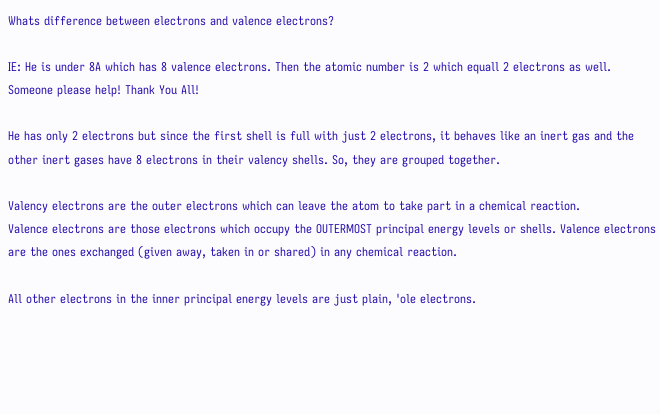Whats difference between electrons and valence electrons?

IE: He is under 8A which has 8 valence electrons. Then the atomic number is 2 which equall 2 electrons as well. Someone please help! Thank You All!

He has only 2 electrons but since the first shell is full with just 2 electrons, it behaves like an inert gas and the other inert gases have 8 electrons in their valency shells. So, they are grouped together.

Valency electrons are the outer electrons which can leave the atom to take part in a chemical reaction.
Valence electrons are those electrons which occupy the OUTERMOST principal energy levels or shells. Valence electrons are the ones exchanged (given away, taken in or shared) in any chemical reaction.

All other electrons in the inner principal energy levels are just plain, 'ole electrons.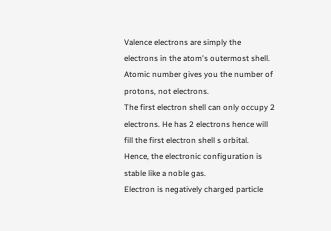Valence electrons are simply the electrons in the atom's outermost shell. Atomic number gives you the number of protons, not electrons.
The first electron shell can only occupy 2 electrons. He has 2 electrons hence will fill the first electron shell s orbital. Hence, the electronic configuration is stable like a noble gas.
Electron is negatively charged particle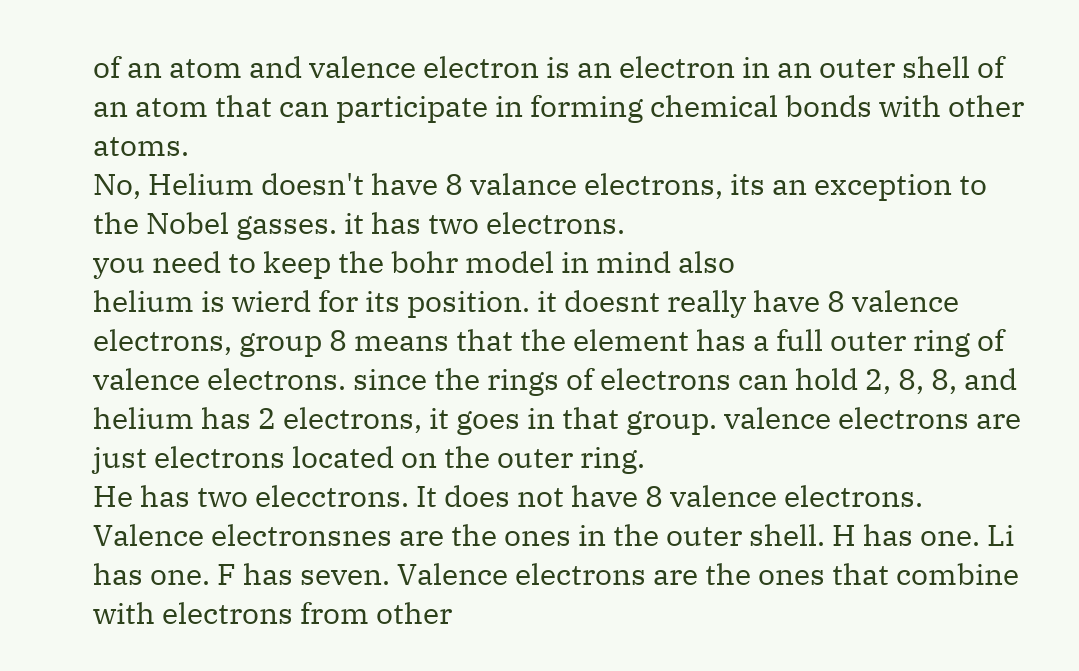of an atom and valence electron is an electron in an outer shell of an atom that can participate in forming chemical bonds with other atoms.
No, Helium doesn't have 8 valance electrons, its an exception to the Nobel gasses. it has two electrons.
you need to keep the bohr model in mind also
helium is wierd for its position. it doesnt really have 8 valence electrons, group 8 means that the element has a full outer ring of valence electrons. since the rings of electrons can hold 2, 8, 8, and helium has 2 electrons, it goes in that group. valence electrons are just electrons located on the outer ring.
He has two elecctrons. It does not have 8 valence electrons.
Valence electronsnes are the ones in the outer shell. H has one. Li has one. F has seven. Valence electrons are the ones that combine with electrons from other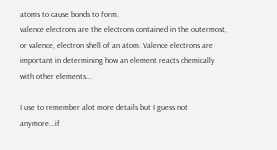atoms to cause bonds to form.
valence electrons are the electrons contained in the outermost, or valence, electron shell of an atom. Valence electrons are important in determining how an element reacts chemically with other elements...

I use to remember alot more details but I guess not anymore...if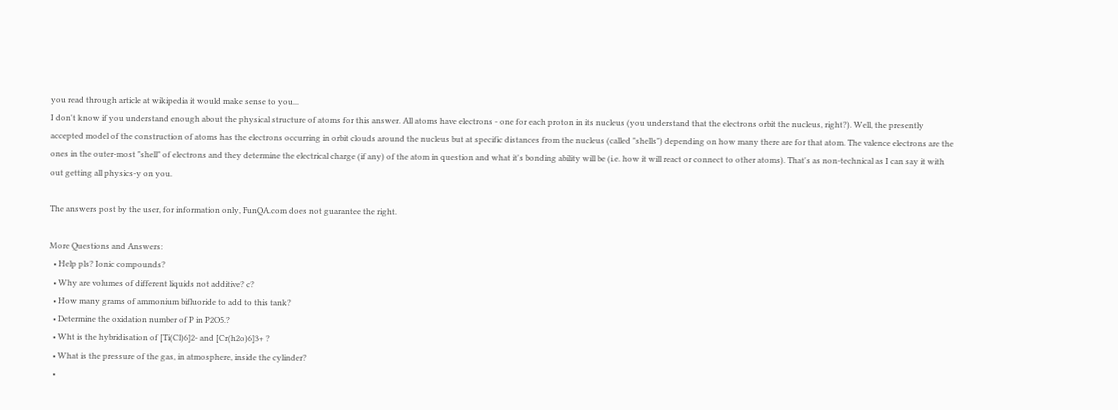you read through article at wikipedia it would make sense to you...
I don't know if you understand enough about the physical structure of atoms for this answer. All atoms have electrons - one for each proton in its nucleus (you understand that the electrons orbit the nucleus, right?). Well, the presently accepted model of the construction of atoms has the electrons occurring in orbit clouds around the nucleus but at specific distances from the nucleus (called "shells") depending on how many there are for that atom. The valence electrons are the ones in the outer-most "shell" of electrons and they determine the electrical charge (if any) of the atom in question and what it's bonding ability will be (i.e. how it will react or connect to other atoms). That's as non-technical as I can say it with out getting all physics-y on you.

The answers post by the user, for information only, FunQA.com does not guarantee the right.

More Questions and Answers:
  • Help pls? Ionic compounds?
  • Why are volumes of different liquids not additive? c?
  • How many grams of ammonium bifluoride to add to this tank?
  • Determine the oxidation number of P in P2O5.?
  • Wht is the hybridisation of [Ti(Cl)6]2- and [Cr(h2o)6]3+ ?
  • What is the pressure of the gas, in atmosphere, inside the cylinder?
  •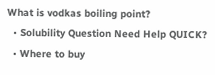What is vodkas boiling point?
  • Solubility Question Need Help QUICK?
  • Where to buy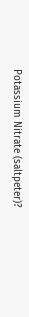Potassium Nitrate (saltpeter)?